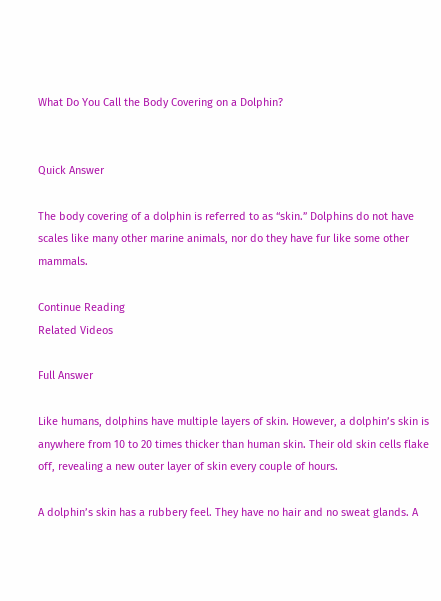What Do You Call the Body Covering on a Dolphin?


Quick Answer

The body covering of a dolphin is referred to as “skin.” Dolphins do not have scales like many other marine animals, nor do they have fur like some other mammals.

Continue Reading
Related Videos

Full Answer

Like humans, dolphins have multiple layers of skin. However, a dolphin’s skin is anywhere from 10 to 20 times thicker than human skin. Their old skin cells flake off, revealing a new outer layer of skin every couple of hours.

A dolphin’s skin has a rubbery feel. They have no hair and no sweat glands. A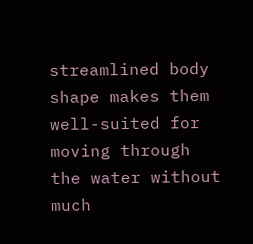streamlined body shape makes them well-suited for moving through the water without much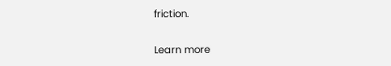friction.

Learn more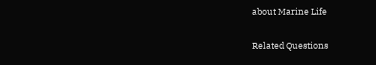about Marine Life

Related Questions